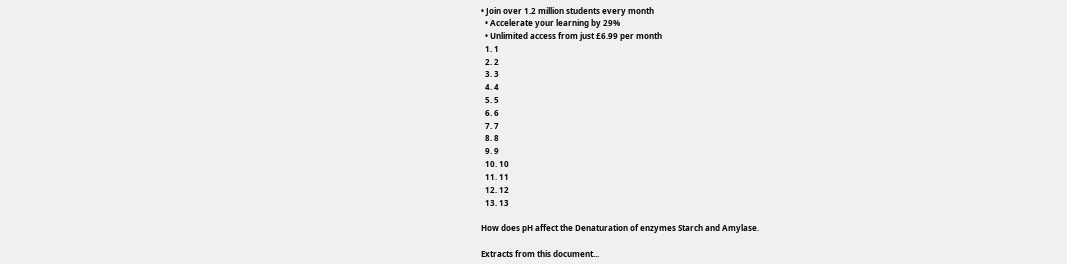• Join over 1.2 million students every month
  • Accelerate your learning by 29%
  • Unlimited access from just £6.99 per month
  1. 1
  2. 2
  3. 3
  4. 4
  5. 5
  6. 6
  7. 7
  8. 8
  9. 9
  10. 10
  11. 11
  12. 12
  13. 13

How does pH affect the Denaturation of enzymes Starch and Amylase.

Extracts from this document...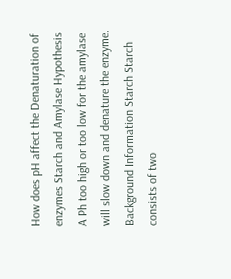How does pH affect the Denaturation of enzymes Starch and Amylase Hypothesis A Ph too high or too low for the amylase will slow down and denature the enzyme. Background Information Starch Starch consists of two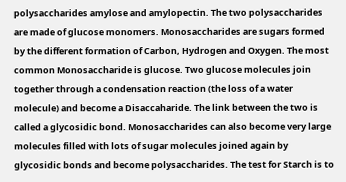polysaccharides amylose and amylopectin. The two polysaccharides are made of glucose monomers. Monosaccharides are sugars formed by the different formation of Carbon, Hydrogen and Oxygen. The most common Monosaccharide is glucose. Two glucose molecules join together through a condensation reaction (the loss of a water molecule) and become a Disaccaharide. The link between the two is called a glycosidic bond. Monosaccharides can also become very large molecules filled with lots of sugar molecules joined again by glycosidic bonds and become polysaccharides. The test for Starch is to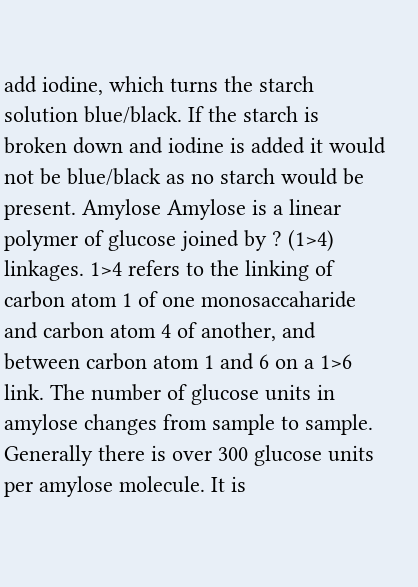add iodine, which turns the starch solution blue/black. If the starch is broken down and iodine is added it would not be blue/black as no starch would be present. Amylose Amylose is a linear polymer of glucose joined by ? (1>4) linkages. 1>4 refers to the linking of carbon atom 1 of one monosaccaharide and carbon atom 4 of another, and between carbon atom 1 and 6 on a 1>6 link. The number of glucose units in amylose changes from sample to sample. Generally there is over 300 glucose units per amylose molecule. It is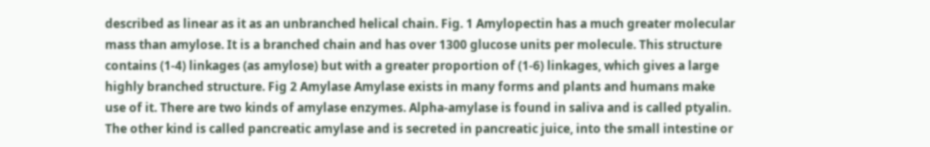described as linear as it as an unbranched helical chain. Fig. 1 Amylopectin has a much greater molecular mass than amylose. It is a branched chain and has over 1300 glucose units per molecule. This structure contains (1-4) linkages (as amylose) but with a greater proportion of (1-6) linkages, which gives a large highly branched structure. Fig 2 Amylase Amylase exists in many forms and plants and humans make use of it. There are two kinds of amylase enzymes. Alpha-amylase is found in saliva and is called ptyalin. The other kind is called pancreatic amylase and is secreted in pancreatic juice, into the small intestine or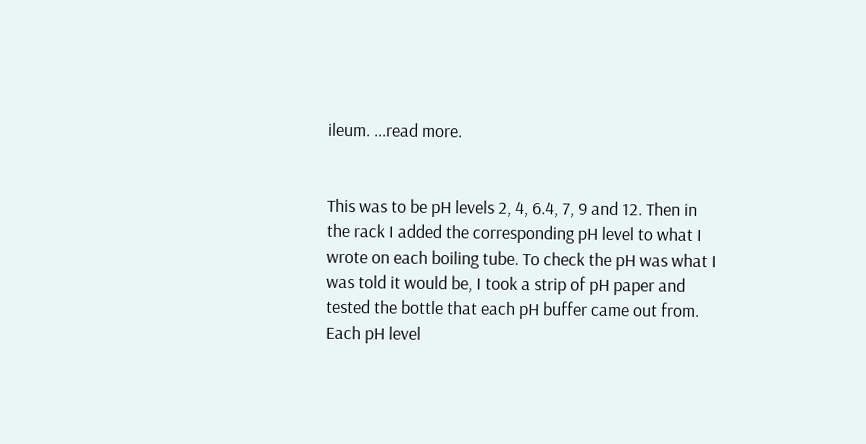ileum. ...read more.


This was to be pH levels 2, 4, 6.4, 7, 9 and 12. Then in the rack I added the corresponding pH level to what I wrote on each boiling tube. To check the pH was what I was told it would be, I took a strip of pH paper and tested the bottle that each pH buffer came out from. Each pH level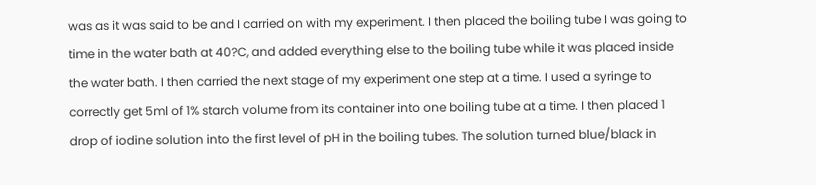was as it was said to be and I carried on with my experiment. I then placed the boiling tube I was going to time in the water bath at 40?C, and added everything else to the boiling tube while it was placed inside the water bath. I then carried the next stage of my experiment one step at a time. I used a syringe to correctly get 5ml of 1% starch volume from its container into one boiling tube at a time. I then placed 1 drop of iodine solution into the first level of pH in the boiling tubes. The solution turned blue/black in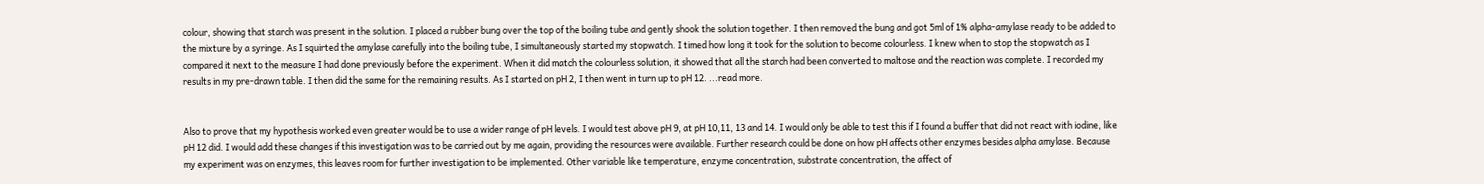colour, showing that starch was present in the solution. I placed a rubber bung over the top of the boiling tube and gently shook the solution together. I then removed the bung and got 5ml of 1% alpha-amylase ready to be added to the mixture by a syringe. As I squirted the amylase carefully into the boiling tube, I simultaneously started my stopwatch. I timed how long it took for the solution to become colourless. I knew when to stop the stopwatch as I compared it next to the measure I had done previously before the experiment. When it did match the colourless solution, it showed that all the starch had been converted to maltose and the reaction was complete. I recorded my results in my pre-drawn table. I then did the same for the remaining results. As I started on pH 2, I then went in turn up to pH 12. ...read more.


Also to prove that my hypothesis worked even greater would be to use a wider range of pH levels. I would test above pH 9, at pH 10,11, 13 and 14. I would only be able to test this if I found a buffer that did not react with iodine, like pH 12 did. I would add these changes if this investigation was to be carried out by me again, providing the resources were available. Further research could be done on how pH affects other enzymes besides alpha amylase. Because my experiment was on enzymes, this leaves room for further investigation to be implemented. Other variable like temperature, enzyme concentration, substrate concentration, the affect of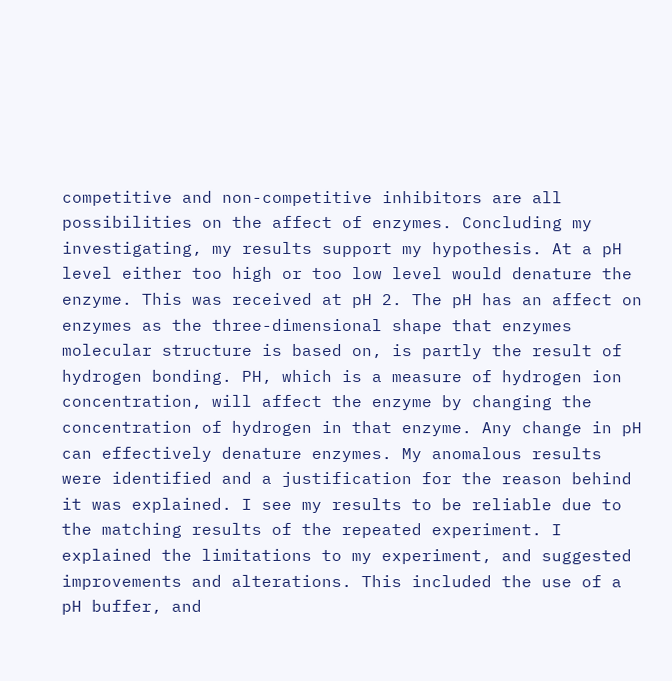competitive and non-competitive inhibitors are all possibilities on the affect of enzymes. Concluding my investigating, my results support my hypothesis. At a pH level either too high or too low level would denature the enzyme. This was received at pH 2. The pH has an affect on enzymes as the three-dimensional shape that enzymes molecular structure is based on, is partly the result of hydrogen bonding. PH, which is a measure of hydrogen ion concentration, will affect the enzyme by changing the concentration of hydrogen in that enzyme. Any change in pH can effectively denature enzymes. My anomalous results were identified and a justification for the reason behind it was explained. I see my results to be reliable due to the matching results of the repeated experiment. I explained the limitations to my experiment, and suggested improvements and alterations. This included the use of a pH buffer, and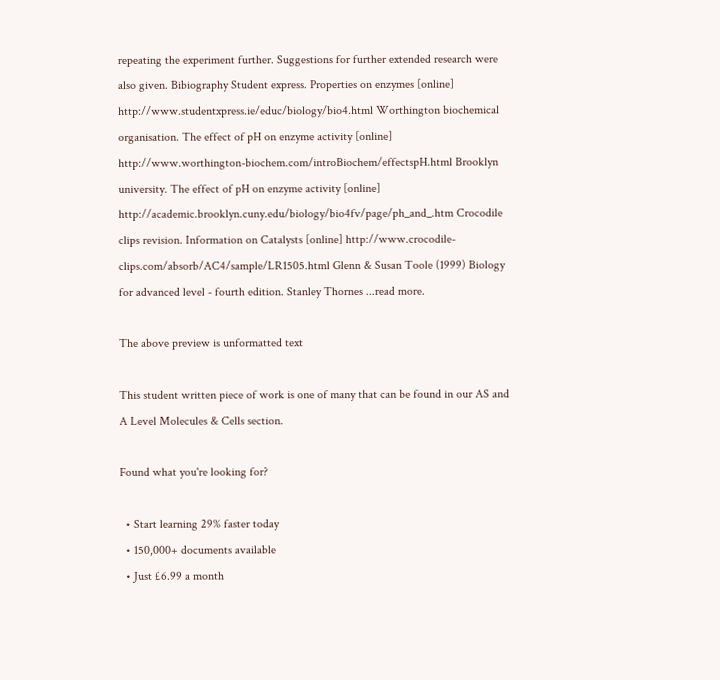repeating the experiment further. Suggestions for further extended research were also given. Bibiography Student express. Properties on enzymes [online] http://www.studentxpress.ie/educ/biology/bio4.html Worthington biochemical organisation. The effect of pH on enzyme activity [online] http://www.worthington-biochem.com/introBiochem/effectspH.html Brooklyn university. The effect of pH on enzyme activity [online] http://academic.brooklyn.cuny.edu/biology/bio4fv/page/ph_and_.htm Crocodile clips revision. Information on Catalysts [online] http://www.crocodile-clips.com/absorb/AC4/sample/LR1505.html Glenn & Susan Toole (1999) Biology for advanced level - fourth edition. Stanley Thornes ...read more.

The above preview is unformatted text

This student written piece of work is one of many that can be found in our AS and A Level Molecules & Cells section.

Found what you're looking for?

  • Start learning 29% faster today
  • 150,000+ documents available
  • Just £6.99 a month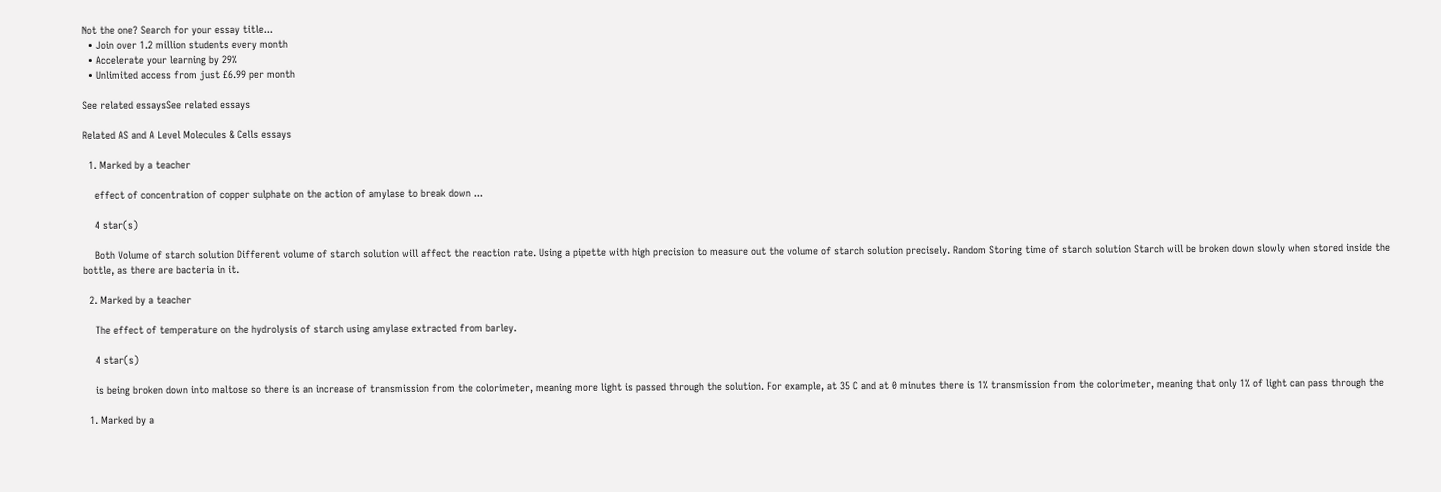Not the one? Search for your essay title...
  • Join over 1.2 million students every month
  • Accelerate your learning by 29%
  • Unlimited access from just £6.99 per month

See related essaysSee related essays

Related AS and A Level Molecules & Cells essays

  1. Marked by a teacher

    effect of concentration of copper sulphate on the action of amylase to break down ...

    4 star(s)

    Both Volume of starch solution Different volume of starch solution will affect the reaction rate. Using a pipette with high precision to measure out the volume of starch solution precisely. Random Storing time of starch solution Starch will be broken down slowly when stored inside the bottle, as there are bacteria in it.

  2. Marked by a teacher

    The effect of temperature on the hydrolysis of starch using amylase extracted from barley.

    4 star(s)

    is being broken down into maltose so there is an increase of transmission from the colorimeter, meaning more light is passed through the solution. For example, at 35 C and at 0 minutes there is 1% transmission from the colorimeter, meaning that only 1% of light can pass through the

  1. Marked by a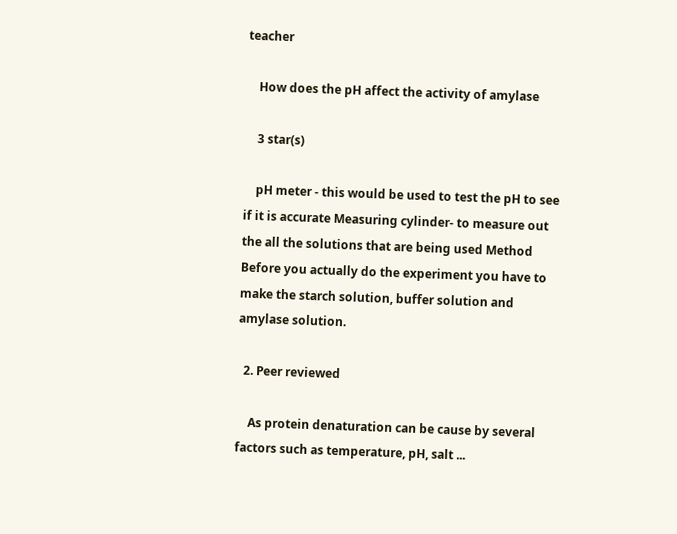teacher

    How does the pH affect the activity of amylase

    3 star(s)

    pH meter - this would be used to test the pH to see if it is accurate Measuring cylinder- to measure out the all the solutions that are being used Method Before you actually do the experiment you have to make the starch solution, buffer solution and amylase solution.

  2. Peer reviewed

    As protein denaturation can be cause by several factors such as temperature, pH, salt ...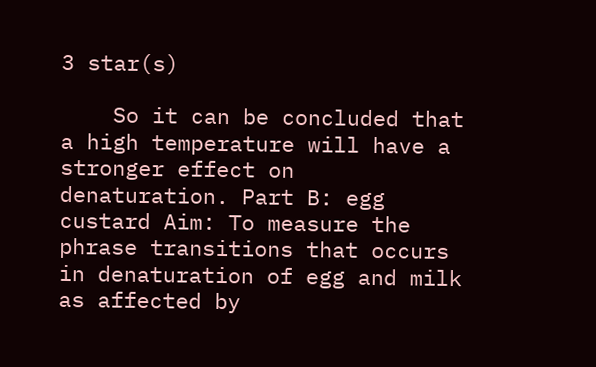3 star(s)

    So it can be concluded that a high temperature will have a stronger effect on denaturation. Part B: egg custard Aim: To measure the phrase transitions that occurs in denaturation of egg and milk as affected by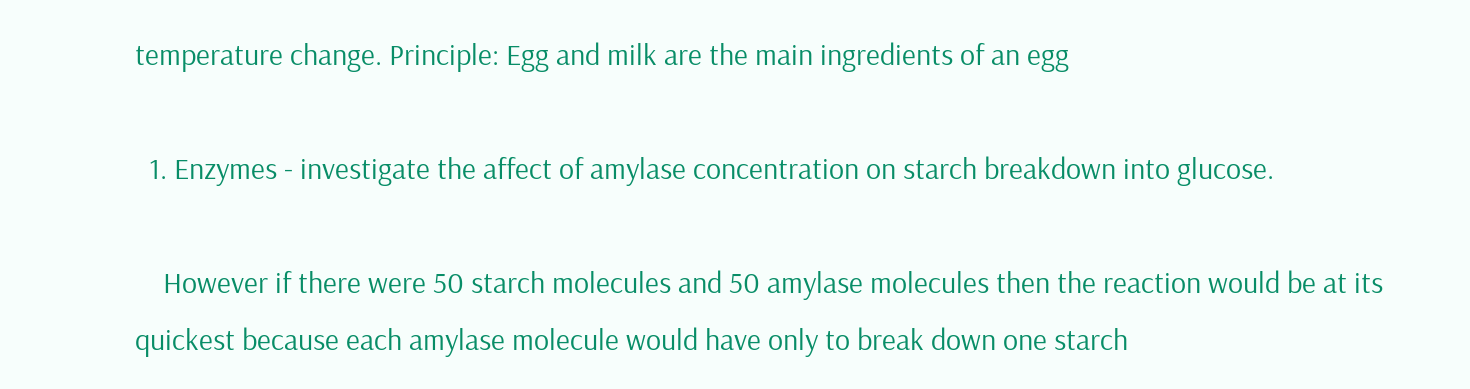temperature change. Principle: Egg and milk are the main ingredients of an egg

  1. Enzymes - investigate the affect of amylase concentration on starch breakdown into glucose.

    However if there were 50 starch molecules and 50 amylase molecules then the reaction would be at its quickest because each amylase molecule would have only to break down one starch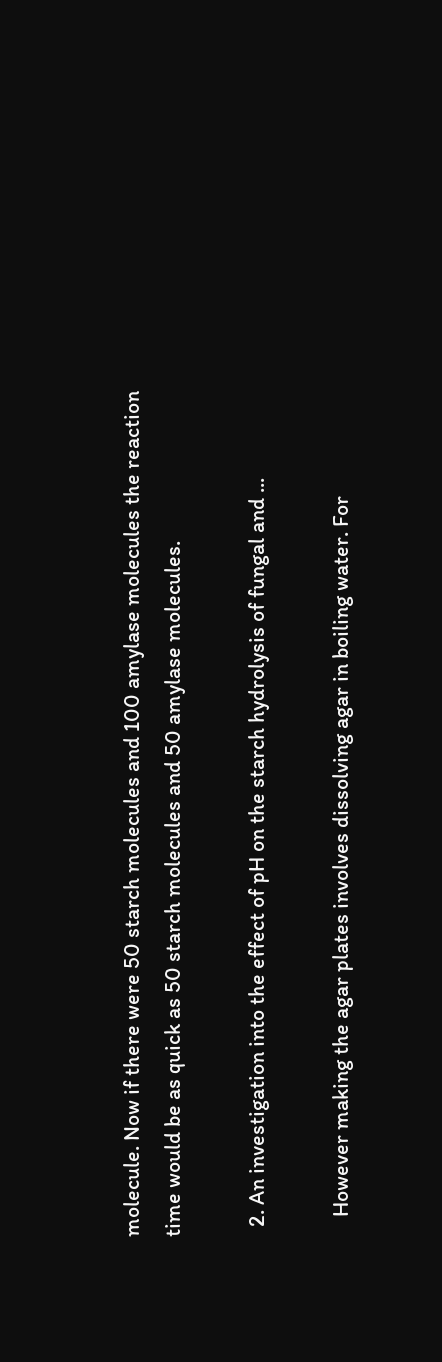molecule. Now if there were 50 starch molecules and 100 amylase molecules the reaction time would be as quick as 50 starch molecules and 50 amylase molecules.

  2. An investigation into the effect of pH on the starch hydrolysis of fungal and ...

    However making the agar plates involves dissolving agar in boiling water. For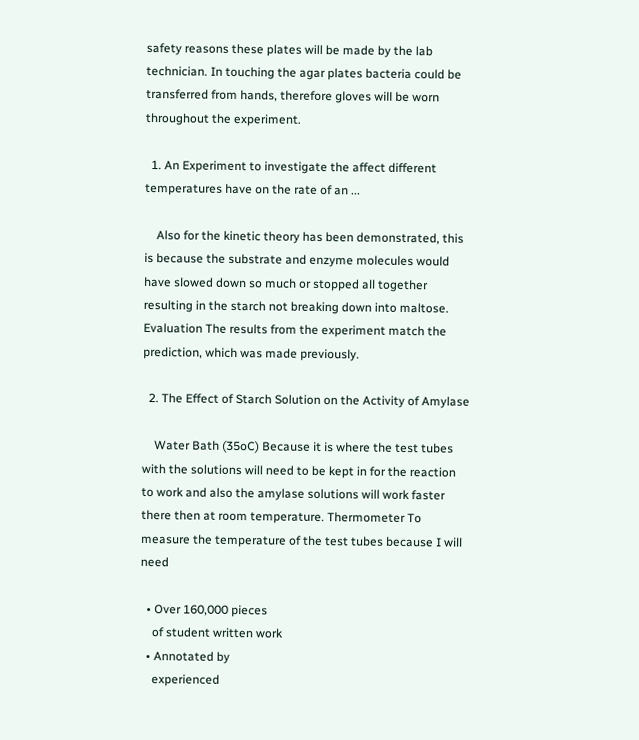safety reasons these plates will be made by the lab technician. In touching the agar plates bacteria could be transferred from hands, therefore gloves will be worn throughout the experiment.

  1. An Experiment to investigate the affect different temperatures have on the rate of an ...

    Also for the kinetic theory has been demonstrated, this is because the substrate and enzyme molecules would have slowed down so much or stopped all together resulting in the starch not breaking down into maltose. Evaluation The results from the experiment match the prediction, which was made previously.

  2. The Effect of Starch Solution on the Activity of Amylase

    Water Bath (35oC) Because it is where the test tubes with the solutions will need to be kept in for the reaction to work and also the amylase solutions will work faster there then at room temperature. Thermometer To measure the temperature of the test tubes because I will need

  • Over 160,000 pieces
    of student written work
  • Annotated by
    experienced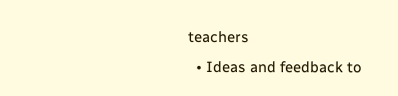teachers
  • Ideas and feedback to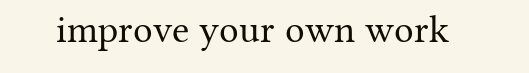improve your own work